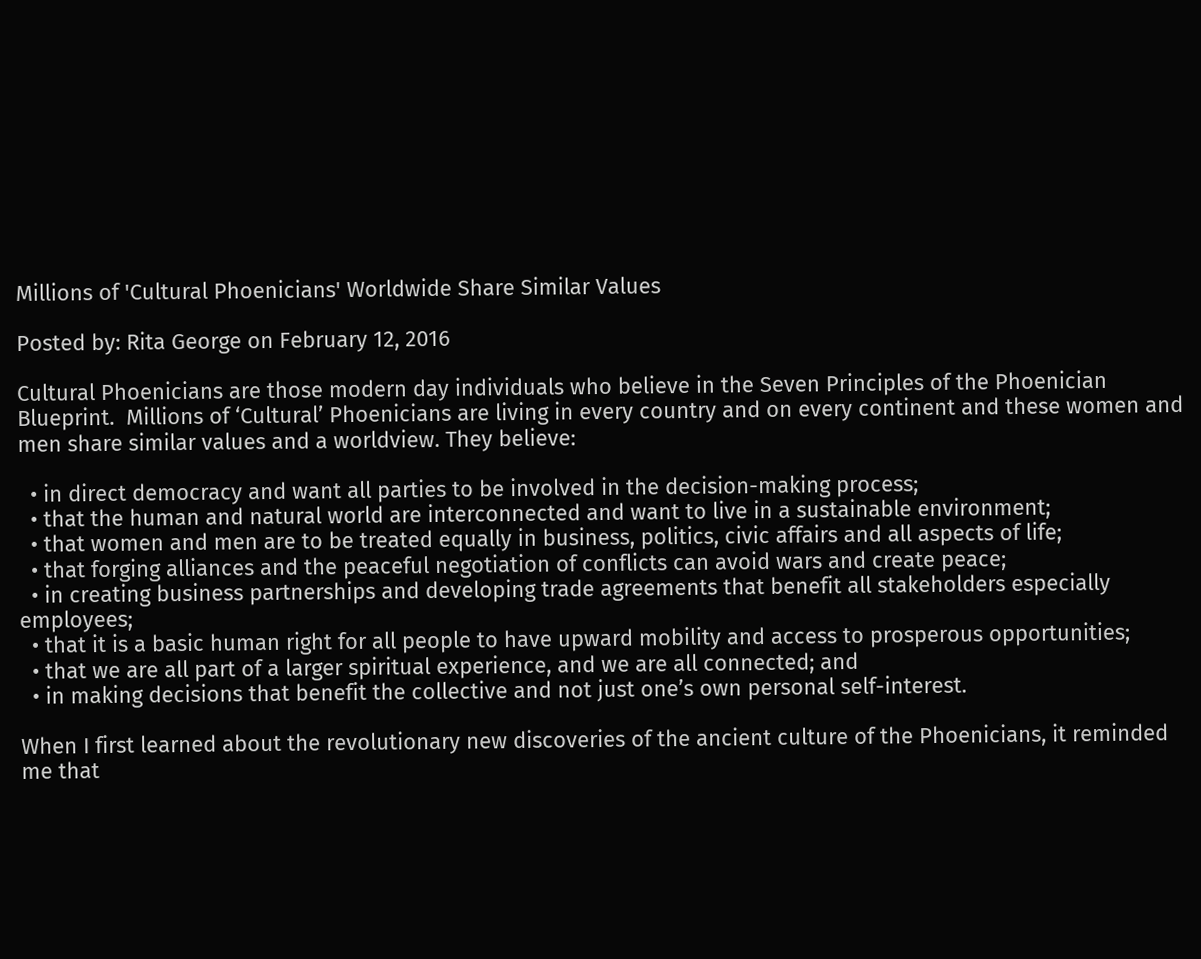Millions of 'Cultural Phoenicians' Worldwide Share Similar Values

Posted by: Rita George on February 12, 2016

Cultural Phoenicians are those modern day individuals who believe in the Seven Principles of the Phoenician Blueprint.  Millions of ‘Cultural’ Phoenicians are living in every country and on every continent and these women and men share similar values and a worldview. They believe:

  • in direct democracy and want all parties to be involved in the decision-making process;
  • that the human and natural world are interconnected and want to live in a sustainable environment;
  • that women and men are to be treated equally in business, politics, civic affairs and all aspects of life;
  • that forging alliances and the peaceful negotiation of conflicts can avoid wars and create peace;
  • in creating business partnerships and developing trade agreements that benefit all stakeholders especially employees;
  • that it is a basic human right for all people to have upward mobility and access to prosperous opportunities;
  • that we are all part of a larger spiritual experience, and we are all connected; and
  • in making decisions that benefit the collective and not just one’s own personal self-interest.

When I first learned about the revolutionary new discoveries of the ancient culture of the Phoenicians, it reminded me that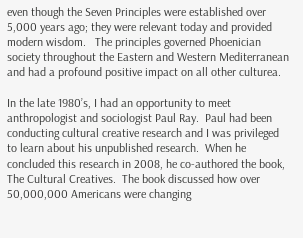even though the Seven Principles were established over 5,000 years ago; they were relevant today and provided modern wisdom.   The principles governed Phoenician society throughout the Eastern and Western Mediterranean and had a profound positive impact on all other culturea.

In the late 1980’s, I had an opportunity to meet anthropologist and sociologist Paul Ray.  Paul had been conducting cultural creative research and I was privileged to learn about his unpublished research.  When he concluded this research in 2008, he co-authored the book, The Cultural Creatives.  The book discussed how over 50,000,000 Americans were changing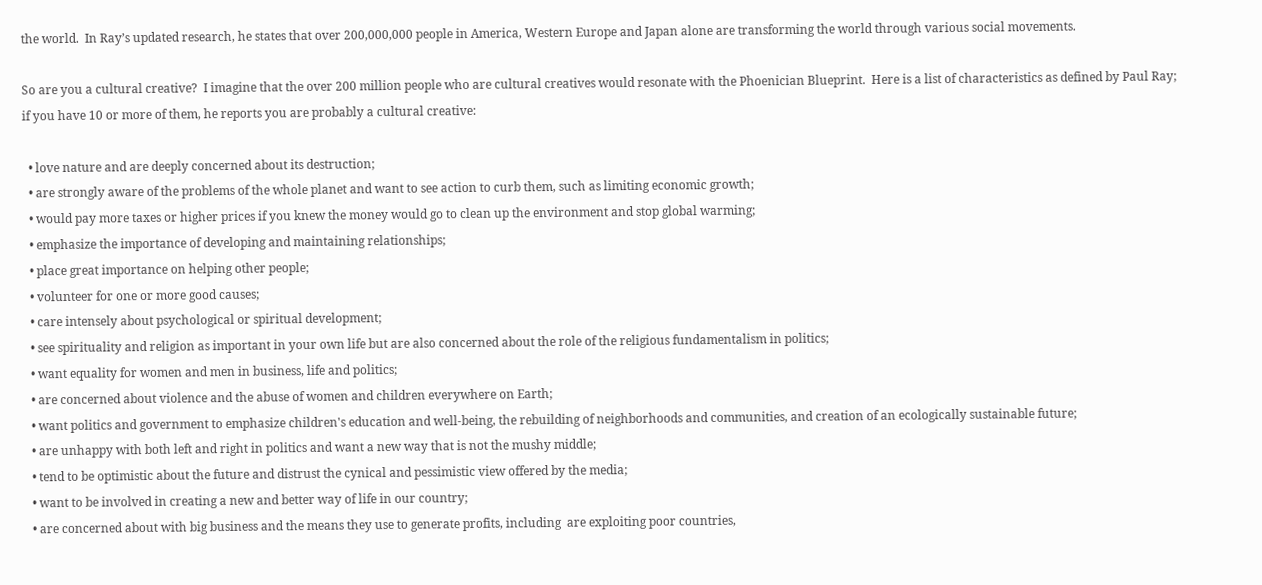the world.  In Ray’s updated research, he states that over 200,000,000 people in America, Western Europe and Japan alone are transforming the world through various social movements.

So are you a cultural creative?  I imagine that the over 200 million people who are cultural creatives would resonate with the Phoenician Blueprint.  Here is a list of characteristics as defined by Paul Ray; if you have 10 or more of them, he reports you are probably a cultural creative:

  • love nature and are deeply concerned about its destruction;
  • are strongly aware of the problems of the whole planet and want to see action to curb them, such as limiting economic growth;
  • would pay more taxes or higher prices if you knew the money would go to clean up the environment and stop global warming;
  • emphasize the importance of developing and maintaining relationships;
  • place great importance on helping other people;
  • volunteer for one or more good causes;
  • care intensely about psychological or spiritual development;
  • see spirituality and religion as important in your own life but are also concerned about the role of the religious fundamentalism in politics;
  • want equality for women and men in business, life and politics;
  • are concerned about violence and the abuse of women and children everywhere on Earth;
  • want politics and government to emphasize children's education and well-being, the rebuilding of neighborhoods and communities, and creation of an ecologically sustainable future;
  • are unhappy with both left and right in politics and want a new way that is not the mushy middle;
  • tend to be optimistic about the future and distrust the cynical and pessimistic view offered by the media;
  • want to be involved in creating a new and better way of life in our country;
  • are concerned about with big business and the means they use to generate profits, including  are exploiting poor countries,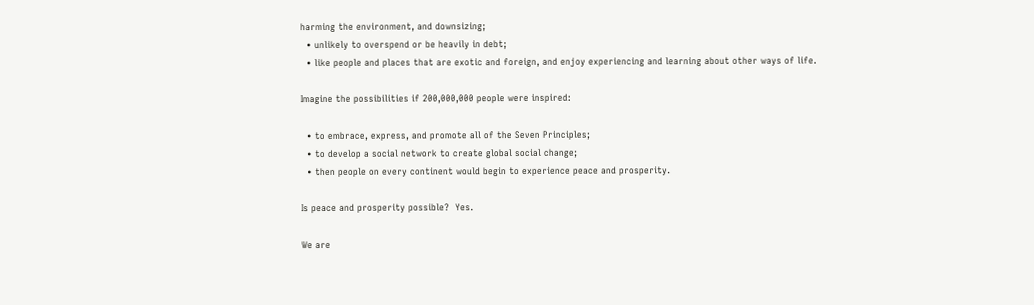harming the environment, and downsizing;
  • unlikely to overspend or be heavily in debt;
  • like people and places that are exotic and foreign, and enjoy experiencing and learning about other ways of life.

Imagine the possibilities if 200,000,000 people were inspired:

  • to embrace, express, and promote all of the Seven Principles;
  • to develop a social network to create global social change;
  • then people on every continent would begin to experience peace and prosperity.

Is peace and prosperity possible?  Yes.

We are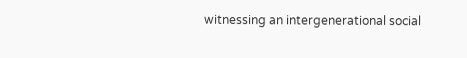witnessing an intergenerational social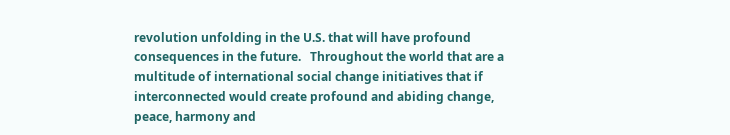revolution unfolding in the U.S. that will have profound consequences in the future.   Throughout the world that are a multitude of international social change initiatives that if interconnected would create profound and abiding change, peace, harmony and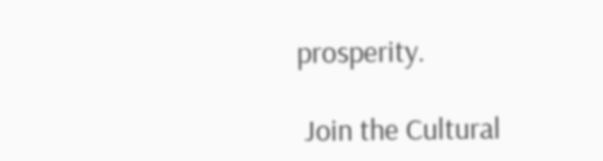prosperity.

 Join the Cultural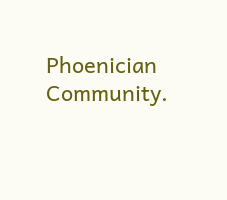Phoenician Community.